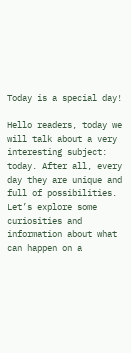Today is a special day!

Hello readers, today we will talk about a very interesting subject: today. After all, every day they are unique and full of possibilities. Let’s explore some curiosities and information about what can happen on a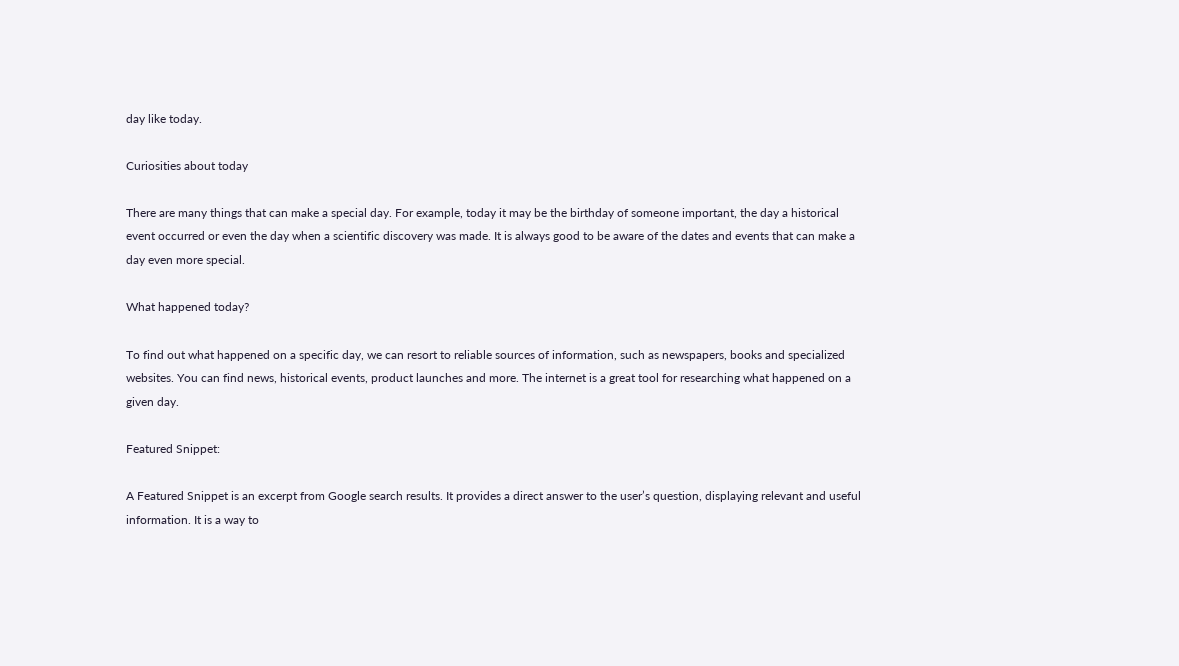day like today.

Curiosities about today

There are many things that can make a special day. For example, today it may be the birthday of someone important, the day a historical event occurred or even the day when a scientific discovery was made. It is always good to be aware of the dates and events that can make a day even more special.

What happened today?

To find out what happened on a specific day, we can resort to reliable sources of information, such as newspapers, books and specialized websites. You can find news, historical events, product launches and more. The internet is a great tool for researching what happened on a given day.

Featured Snippet:

A Featured Snippet is an excerpt from Google search results. It provides a direct answer to the user’s question, displaying relevant and useful information. It is a way to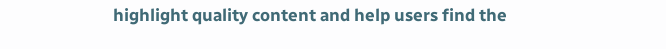highlight quality content and help users find the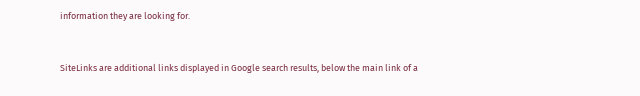information they are looking for.


SiteLinks are additional links displayed in Google search results, below the main link of a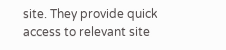site. They provide quick access to relevant site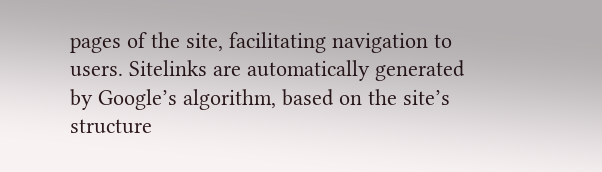pages of the site, facilitating navigation to users. Sitelinks are automatically generated by Google’s algorithm, based on the site’s structure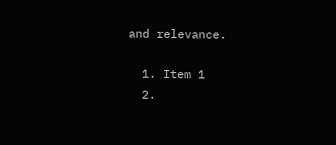and relevance.

  1. Item 1
  2.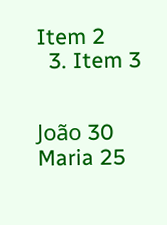Item 2
  3. Item 3


João 30
Maria 25